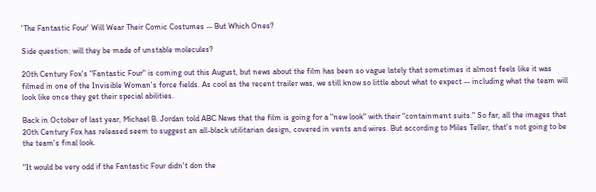'The Fantastic Four' Will Wear Their Comic Costumes -- But Which Ones?

Side question: will they be made of unstable molecules?

20th Century Fox's "Fantastic Four" is coming out this August, but news about the film has been so vague lately that sometimes it almost feels like it was filmed in one of the Invisible Woman's force fields. As cool as the recent trailer was, we still know so little about what to expect -- including what the team will look like once they get their special abilities.

Back in October of last year, Michael B. Jordan told ABC News that the film is going for a "new look" with their "containment suits." So far, all the images that 20th Century Fox has released seem to suggest an all-black utilitarian design, covered in vents and wires. But according to Miles Teller, that's not going to be the team's final look.

"It would be very odd if the Fantastic Four didn't don the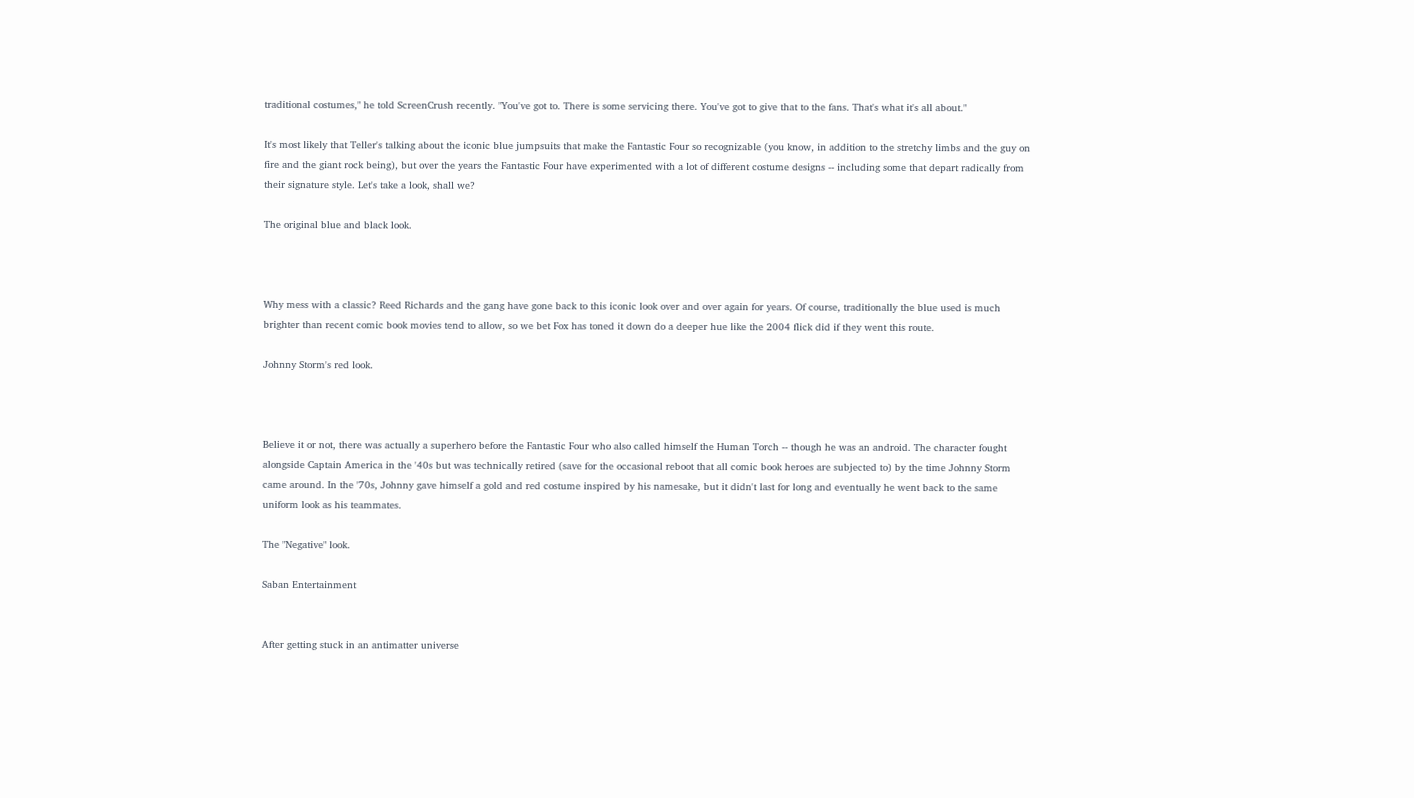traditional costumes," he told ScreenCrush recently. "You've got to. There is some servicing there. You've got to give that to the fans. That's what it's all about."

It's most likely that Teller's talking about the iconic blue jumpsuits that make the Fantastic Four so recognizable (you know, in addition to the stretchy limbs and the guy on fire and the giant rock being), but over the years the Fantastic Four have experimented with a lot of different costume designs -- including some that depart radically from their signature style. Let's take a look, shall we?

The original blue and black look.



Why mess with a classic? Reed Richards and the gang have gone back to this iconic look over and over again for years. Of course, traditionally the blue used is much brighter than recent comic book movies tend to allow, so we bet Fox has toned it down do a deeper hue like the 2004 flick did if they went this route.

Johnny Storm's red look.



Believe it or not, there was actually a superhero before the Fantastic Four who also called himself the Human Torch -- though he was an android. The character fought alongside Captain America in the '40s but was technically retired (save for the occasional reboot that all comic book heroes are subjected to) by the time Johnny Storm came around. In the '70s, Johnny gave himself a gold and red costume inspired by his namesake, but it didn't last for long and eventually he went back to the same uniform look as his teammates.

The "Negative" look.

Saban Entertainment


After getting stuck in an antimatter universe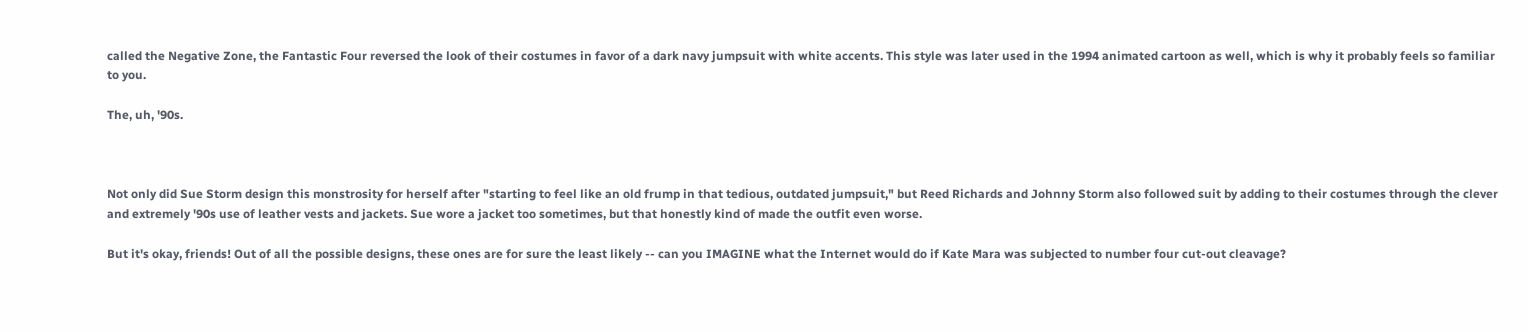called the Negative Zone, the Fantastic Four reversed the look of their costumes in favor of a dark navy jumpsuit with white accents. This style was later used in the 1994 animated cartoon as well, which is why it probably feels so familiar to you.

The, uh, '90s.



Not only did Sue Storm design this monstrosity for herself after "starting to feel like an old frump in that tedious, outdated jumpsuit," but Reed Richards and Johnny Storm also followed suit by adding to their costumes through the clever and extremely '90s use of leather vests and jackets. Sue wore a jacket too sometimes, but that honestly kind of made the outfit even worse.

But it's okay, friends! Out of all the possible designs, these ones are for sure the least likely -- can you IMAGINE what the Internet would do if Kate Mara was subjected to number four cut-out cleavage?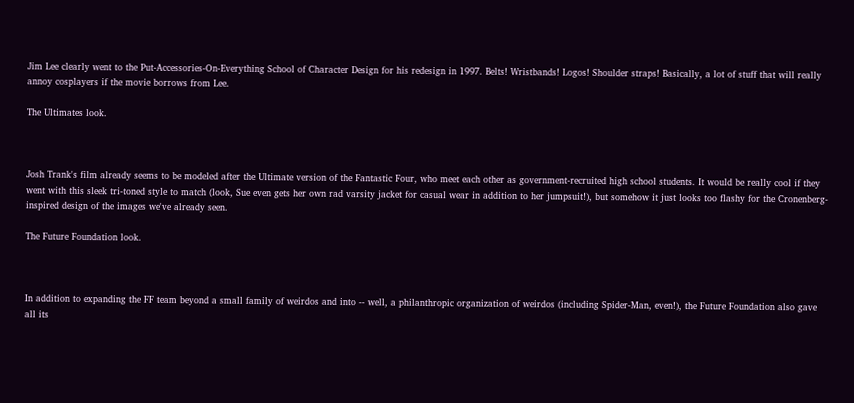Jim Lee clearly went to the Put-Accessories-On-Everything School of Character Design for his redesign in 1997. Belts! Wristbands! Logos! Shoulder straps! Basically, a lot of stuff that will really annoy cosplayers if the movie borrows from Lee.

The Ultimates look.



Josh Trank's film already seems to be modeled after the Ultimate version of the Fantastic Four, who meet each other as government-recruited high school students. It would be really cool if they went with this sleek tri-toned style to match (look, Sue even gets her own rad varsity jacket for casual wear in addition to her jumpsuit!), but somehow it just looks too flashy for the Cronenberg-inspired design of the images we've already seen.

The Future Foundation look.



In addition to expanding the FF team beyond a small family of weirdos and into -- well, a philanthropic organization of weirdos (including Spider-Man, even!), the Future Foundation also gave all its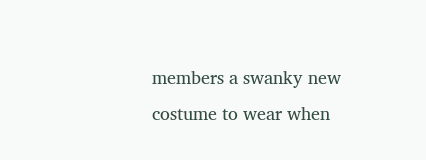members a swanky new costume to wear when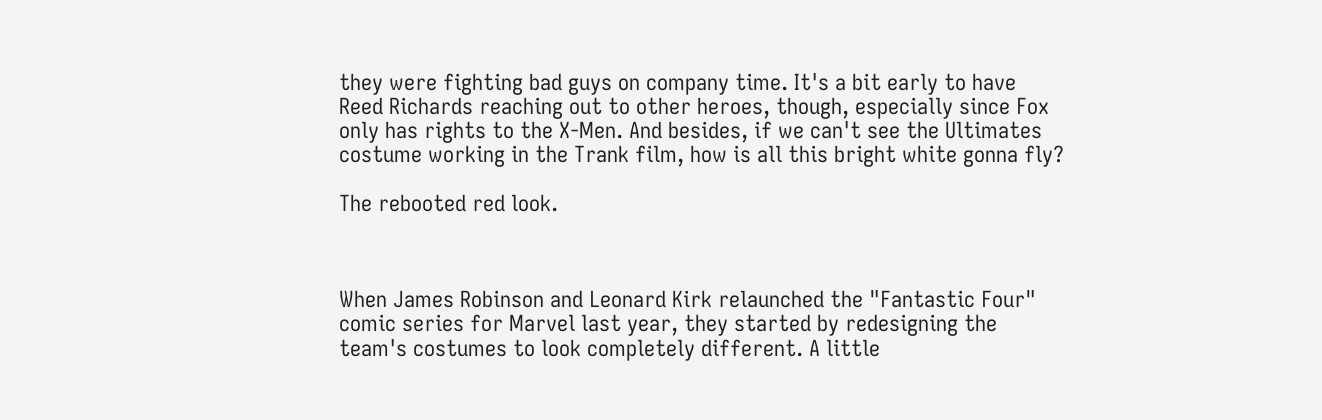they were fighting bad guys on company time. It's a bit early to have Reed Richards reaching out to other heroes, though, especially since Fox only has rights to the X-Men. And besides, if we can't see the Ultimates costume working in the Trank film, how is all this bright white gonna fly?

The rebooted red look.



When James Robinson and Leonard Kirk relaunched the "Fantastic Four" comic series for Marvel last year, they started by redesigning the team's costumes to look completely different. A little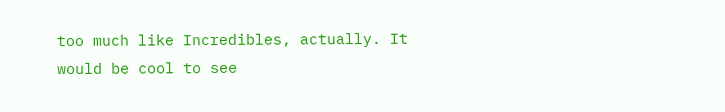too much like Incredibles, actually. It would be cool to see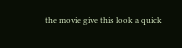the movie give this look a quick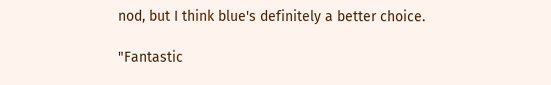nod, but I think blue's definitely a better choice.

"Fantastic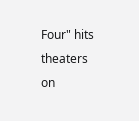Four" hits theaters on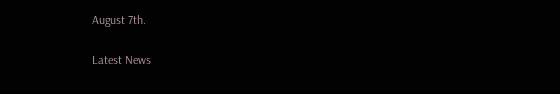August 7th.

Latest News